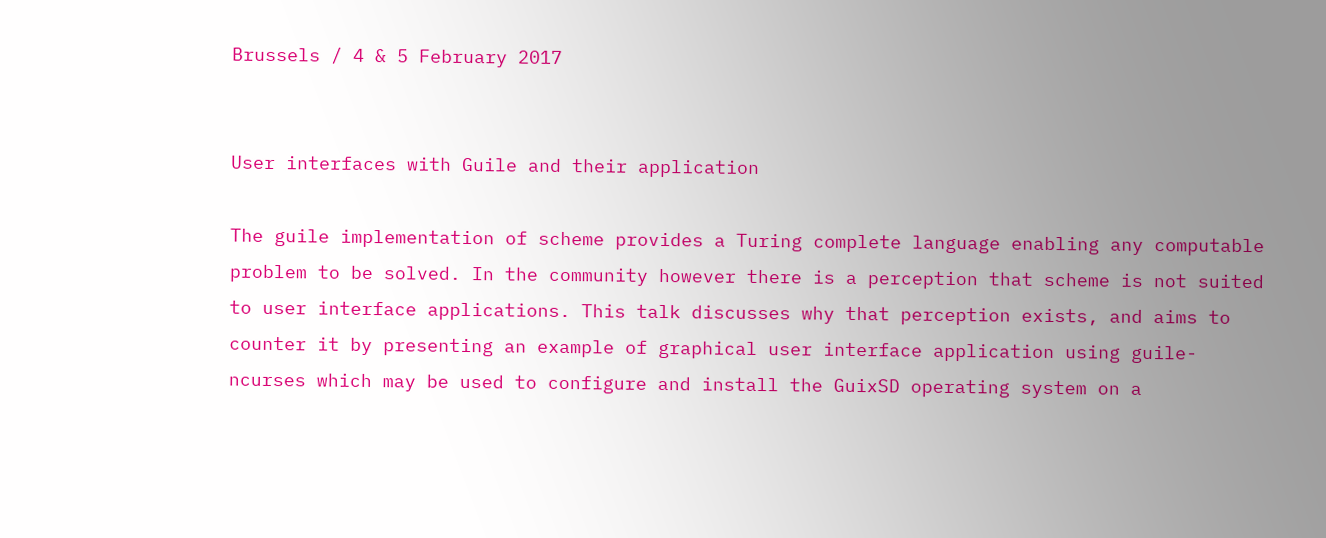Brussels / 4 & 5 February 2017


User interfaces with Guile and their application

The guile implementation of scheme provides a Turing complete language enabling any computable problem to be solved. In the community however there is a perception that scheme is not suited to user interface applications. This talk discusses why that perception exists, and aims to counter it by presenting an example of graphical user interface application using guile-ncurses which may be used to configure and install the GuixSD operating system on a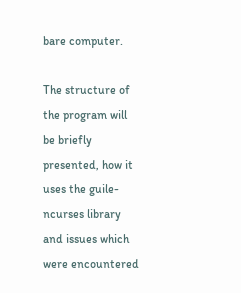bare computer.

The structure of the program will be briefly presented, how it uses the guile-ncurses library and issues which were encountered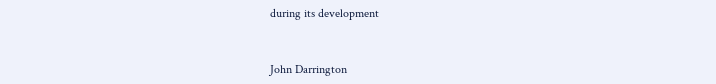during its development


John Darrington